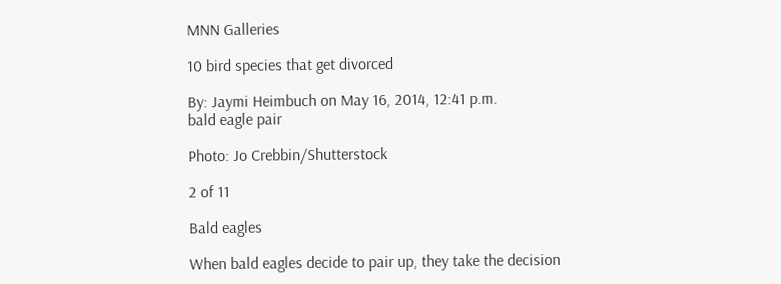MNN Galleries

10 bird species that get divorced

By: Jaymi Heimbuch on May 16, 2014, 12:41 p.m.
bald eagle pair

Photo: Jo Crebbin/Shutterstock

2 of 11

Bald eagles

When bald eagles decide to pair up, they take the decision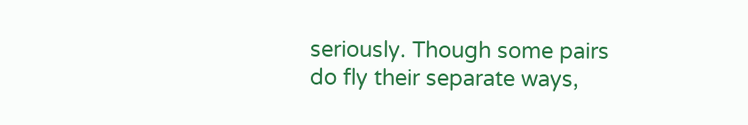seriously. Though some pairs do fly their separate ways,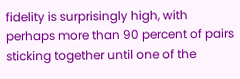fidelity is surprisingly high, with perhaps more than 90 percent of pairs sticking together until one of the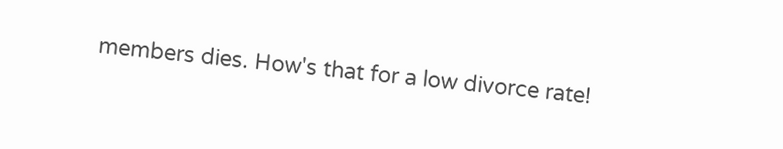members dies. How's that for a low divorce rate!